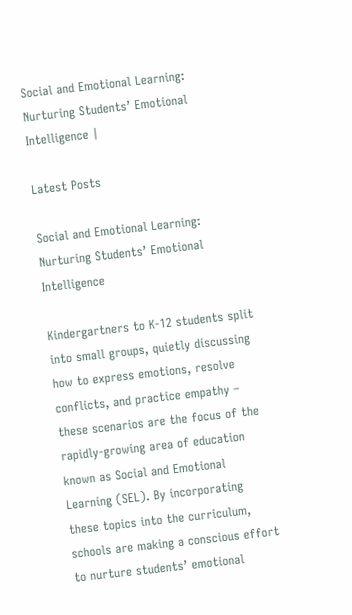Social and Emotional Learning: Nurturing Students’ Emotional Intelligence |

Latest Posts

Social and Emotional Learning: Nurturing Students’ Emotional Intelligence

Kindergartners to K-12 students split into small groups, quietly discussing how to express emotions, resolve conflicts, and practice empathy – these scenarios are the focus of the rapidly-growing area of education known as Social and Emotional Learning (SEL). By incorporating these topics into the curriculum, schools are making a conscious effort to nurture students’ emotional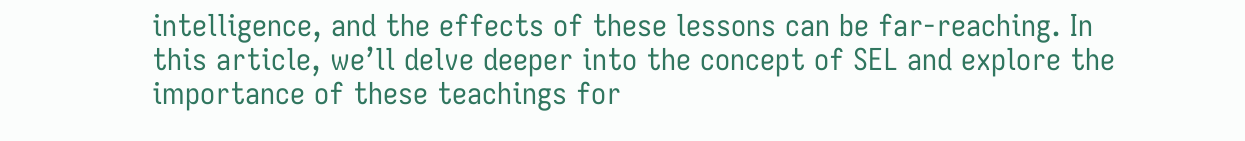intelligence, and the effects of these lessons can be far-reaching. In this article, we’ll delve deeper into the concept of SEL and explore the importance of these teachings for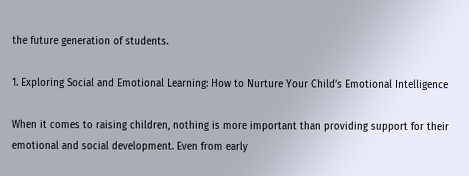the future generation of students.

1. Exploring Social and Emotional Learning: How to Nurture Your Child’s Emotional Intelligence

When it comes to raising children, nothing is more important than providing support for their emotional and social development. Even from early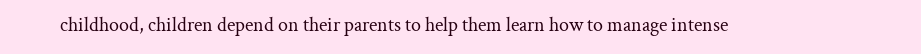childhood, children depend on their parents to help them learn how to manage intense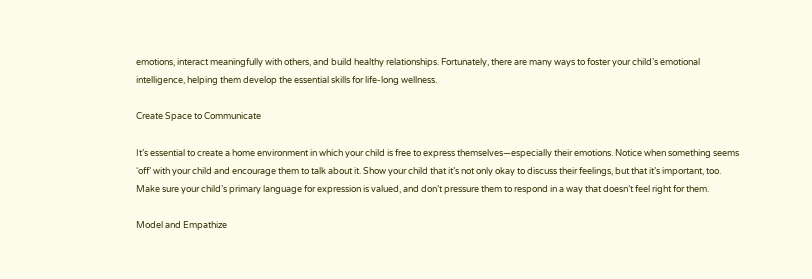emotions, interact meaningfully with others, and build healthy relationships. Fortunately, there are many ways to foster your child’s emotional intelligence, helping them develop the essential skills for life-long wellness.

Create Space to Communicate

It’s essential to create a home environment in which your child is free to express themselves—especially their emotions. Notice when something seems ‘off’ with your child and encourage them to talk about it. Show your child that it’s not only okay to discuss their feelings, but that it’s important, too. Make sure your child’s primary language for expression is valued, and don’t pressure them to respond in a way that doesn’t feel right for them.

Model and Empathize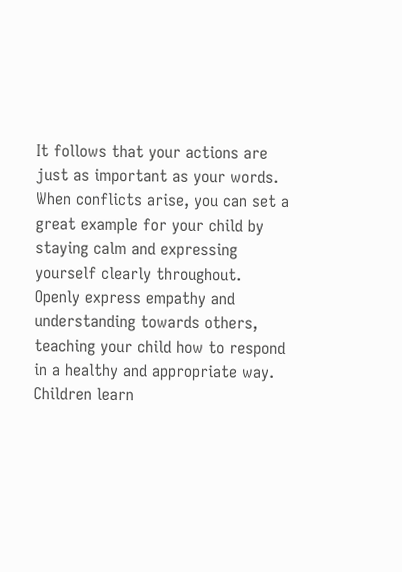It follows that your actions are just as important as your words. When conflicts arise, you can set a great example for your child by staying calm and expressing yourself clearly throughout. Openly express empathy and understanding towards others, teaching your child how to respond in a healthy and appropriate way. Children learn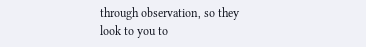through observation, so they look to you to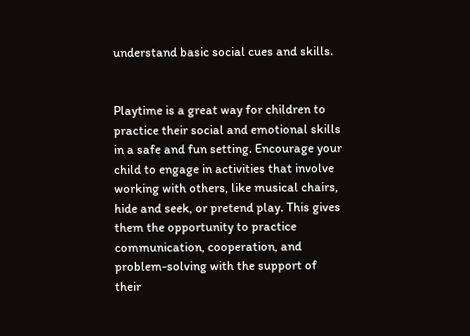understand basic social cues and skills.


Playtime is a great way for children to practice their social and emotional skills in a safe and fun setting. Encourage your child to engage in activities that involve working with others, like musical chairs, hide and seek, or pretend play. This gives them the opportunity to practice communication, cooperation, and problem-solving with the support of their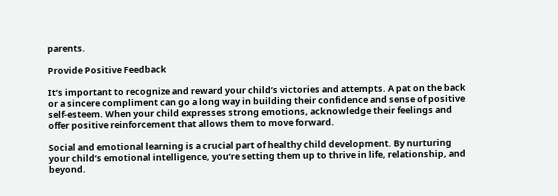parents.

Provide Positive Feedback

It’s important to recognize and reward your child’s victories and attempts. A pat on the back or a sincere compliment can go a long way in building their confidence and sense of positive self-esteem. When your child expresses strong emotions, acknowledge their feelings and offer positive reinforcement that allows them to move forward.

Social and emotional learning is a crucial part of healthy child development. By nurturing your child’s emotional intelligence, you’re setting them up to thrive in life, relationship, and beyond.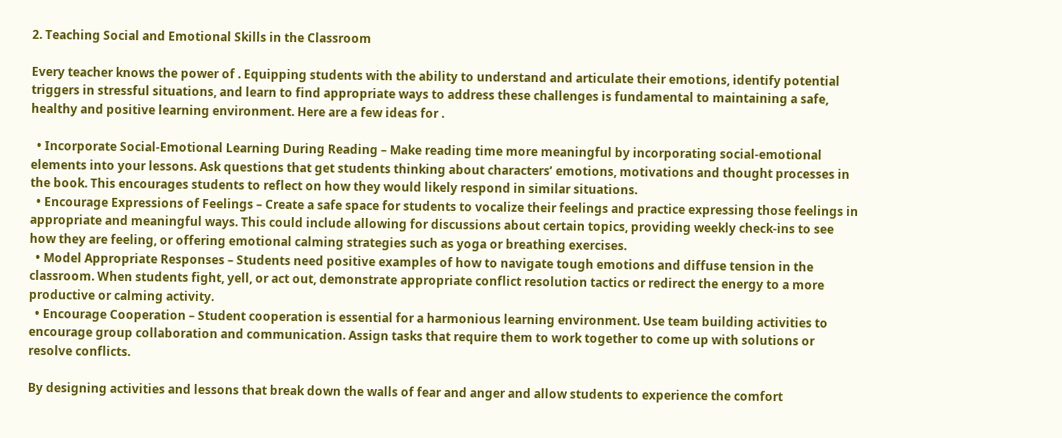2. Teaching Social and Emotional Skills in the Classroom

Every teacher knows the power of . Equipping students with the ability to understand and articulate their emotions, identify potential triggers in stressful situations, and learn to find appropriate ways to address these challenges is fundamental to maintaining a safe, healthy and positive learning environment. Here are a few ideas for .

  • Incorporate Social-Emotional Learning During Reading – Make reading time more meaningful by incorporating social-emotional elements into your lessons. Ask questions that get students thinking about characters’ emotions, motivations and thought processes in the book. This encourages students to reflect on how they would likely respond in similar situations.
  • Encourage Expressions of Feelings – Create a safe space for students to vocalize their feelings and practice expressing those feelings in appropriate and meaningful ways. This could include allowing for discussions about certain topics, providing weekly check-ins to see how they are feeling, or offering emotional calming strategies such as yoga or breathing exercises.
  • Model Appropriate Responses – Students need positive examples of how to navigate tough emotions and diffuse tension in the classroom. When students fight, yell, or act out, demonstrate appropriate conflict resolution tactics or redirect the energy to a more productive or calming activity.
  • Encourage Cooperation – Student cooperation is essential for a harmonious learning environment. Use team building activities to encourage group collaboration and communication. Assign tasks that require them to work together to come up with solutions or resolve conflicts.

By designing activities and lessons that break down the walls of fear and anger and allow students to experience the comfort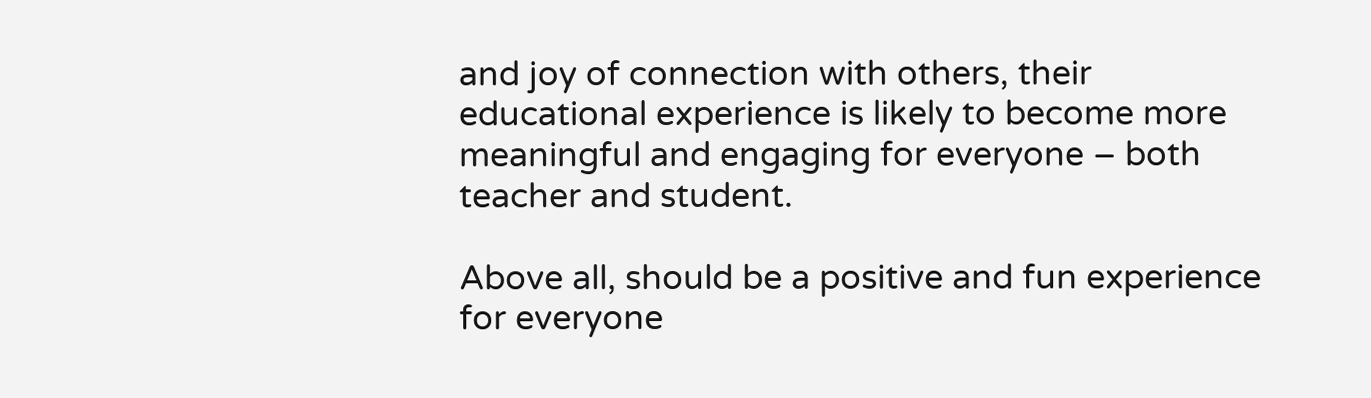and joy of connection with others, their educational experience is likely to become more meaningful and engaging for everyone – both teacher and student.

Above all, should be a positive and fun experience for everyone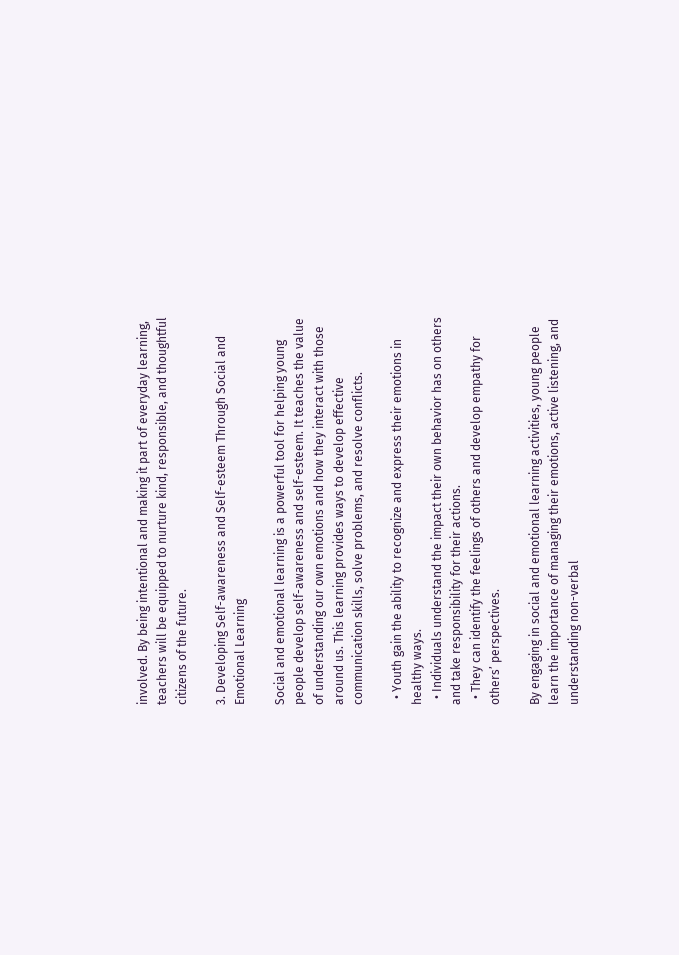involved. By being intentional and making it part of everyday learning, teachers will be equipped to nurture kind, responsible, and thoughtful citizens of the future.

3. Developing Self-awareness and Self-esteem Through Social and Emotional Learning

Social and emotional learning is a powerful tool for helping young people develop self-awareness and self-esteem. It teaches the value of understanding our own emotions and how they interact with those around us. This learning provides ways to develop effective communication skills, solve problems, and resolve conflicts.

  • Youth gain the ability to recognize and express their emotions in healthy ways.
  • Individuals understand the impact their own behavior has on others and take responsibility for their actions.
  • They can identify the feelings of others and develop empathy for others’ perspectives.

By engaging in social and emotional learning activities, young people learn the importance of managing their emotions, active listening, and understanding non-verbal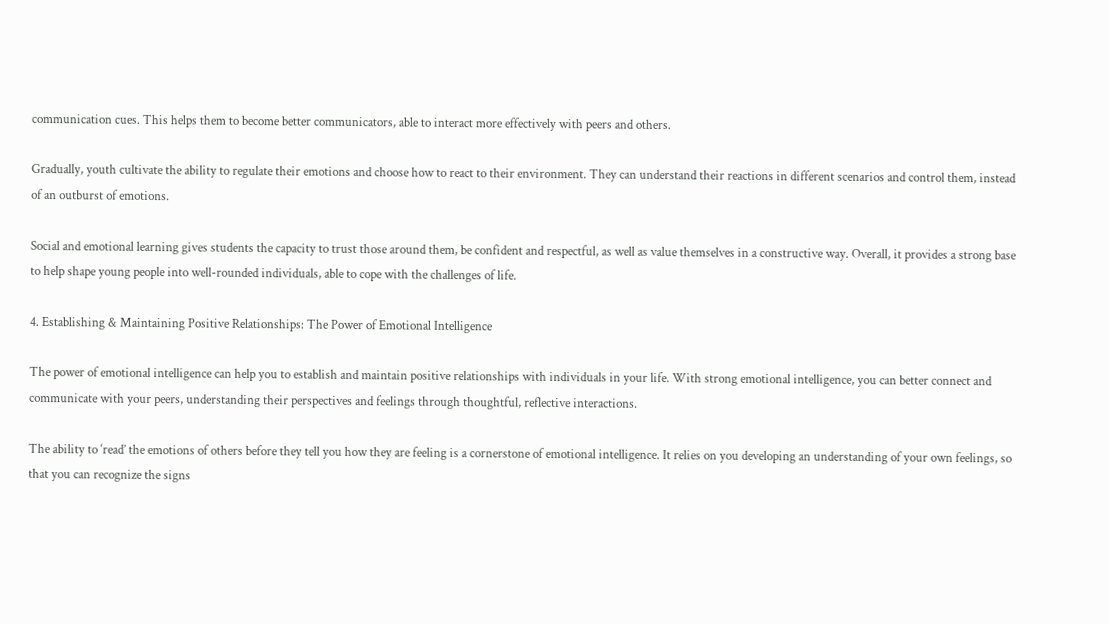communication cues. This helps them to become better communicators, able to interact more effectively with peers and others.

Gradually, youth cultivate the ability to regulate their emotions and choose how to react to their environment. They can understand their reactions in different scenarios and control them, instead of an outburst of emotions.

Social and emotional learning gives students the capacity to trust those around them, be confident and respectful, as well as value themselves in a constructive way. Overall, it provides a strong base to help shape young people into well-rounded individuals, able to cope with the challenges of life.

4. Establishing & Maintaining Positive Relationships: The Power of Emotional Intelligence

The power of emotional intelligence can help you to establish and maintain positive relationships with individuals in your life. With strong emotional intelligence, you can better connect and communicate with your peers, understanding their perspectives and feelings through thoughtful, reflective interactions.

The ability to ‘read’ the emotions of others before they tell you how they are feeling is a cornerstone of emotional intelligence. It relies on you developing an understanding of your own feelings, so that you can recognize the signs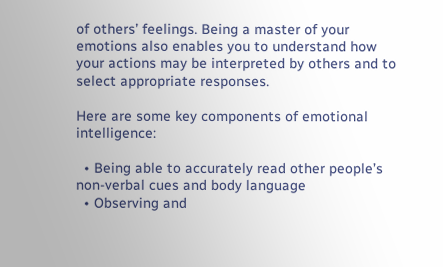of others’ feelings. Being a master of your emotions also enables you to understand how your actions may be interpreted by others and to select appropriate responses.

Here are some key components of emotional intelligence:

  • Being able to accurately read other people’s non-verbal cues and body language
  • Observing and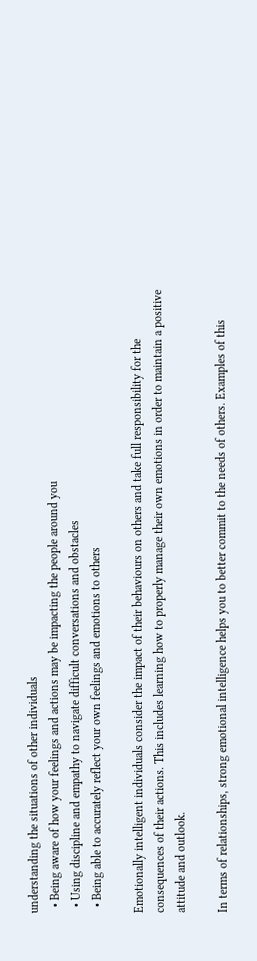understanding the situations of other individuals
  • Being aware of how your feelings and actions may be impacting the people around you
  • Using discipline and empathy to navigate difficult conversations and obstacles
  • Being able to accurately reflect your own feelings and emotions to others

Emotionally intelligent individuals consider the impact of their behaviours on others and take full responsibility for the consequences of their actions. This includes learning how to properly manage their own emotions in order to maintain a positive attitude and outlook.

In terms of relationships, strong emotional intelligence helps you to better commit to the needs of others. Examples of this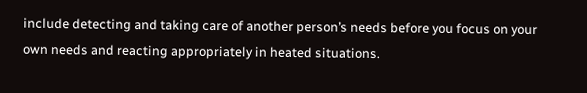include detecting and taking care of another person’s needs before you focus on your own needs and reacting appropriately in heated situations.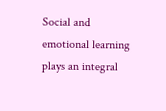Social and emotional learning plays an integral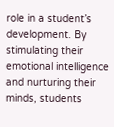role in a student’s development. By stimulating their emotional intelligence and nurturing their minds, students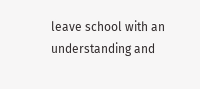leave school with an understanding and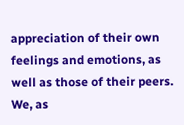appreciation of their own feelings and emotions, as well as those of their peers. We, as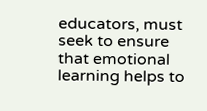educators, must seek to ensure that emotional learning helps to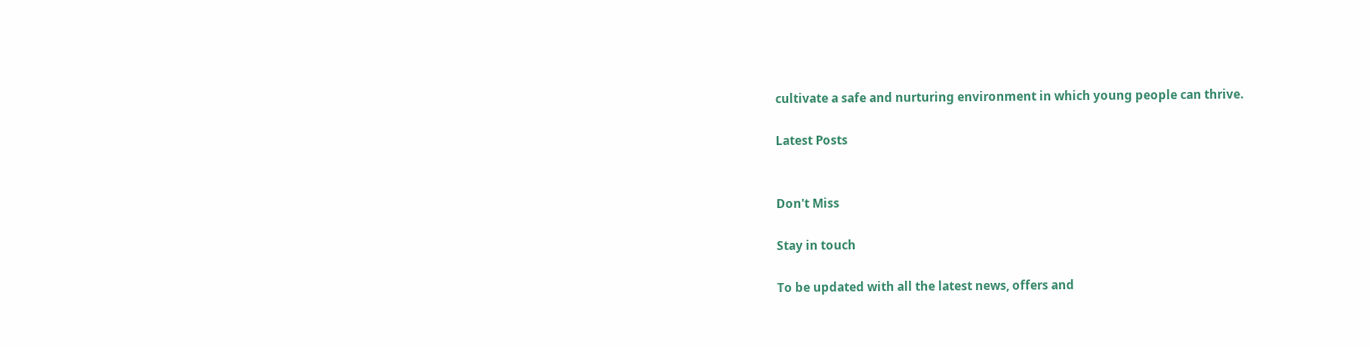cultivate a safe and nurturing environment in which young people can thrive.

Latest Posts


Don't Miss

Stay in touch

To be updated with all the latest news, offers and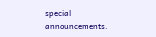special announcements.